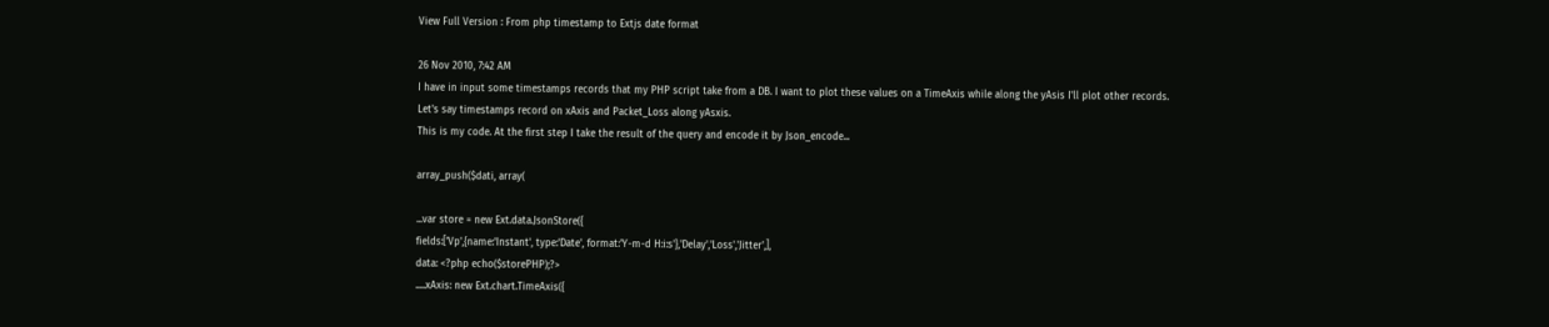View Full Version : From php timestamp to Extjs date format

26 Nov 2010, 7:42 AM
I have in input some timestamps records that my PHP script take from a DB. I want to plot these values on a TimeAxis while along the yAsis I'll plot other records.
Let's say timestamps record on xAxis and Packet_Loss along yAsxis.
This is my code. At the first step I take the result of the query and encode it by Json_encode...

array_push($dati, array(

...var store = new Ext.data.JsonStore({
fields:['Vp',{name:'Instant', type:'Date', format:'Y-m-d H:i:s'},'Delay','Loss','Jitter',],
data: <?php echo($storePHP);?>
.....xAxis: new Ext.chart.TimeAxis({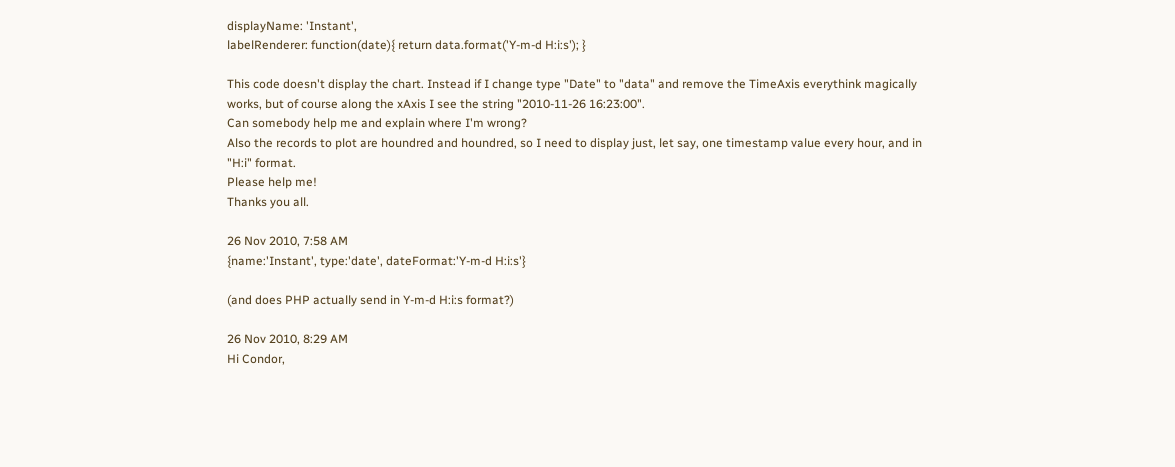displayName: 'Instant',
labelRenderer: function(date){ return data.format('Y-m-d H:i:s'); }

This code doesn't display the chart. Instead if I change type "Date" to "data" and remove the TimeAxis everythink magically works, but of course along the xAxis I see the string "2010-11-26 16:23:00".
Can somebody help me and explain where I'm wrong?
Also the records to plot are houndred and houndred, so I need to display just, let say, one timestamp value every hour, and in "H:i" format.
Please help me!
Thanks you all.

26 Nov 2010, 7:58 AM
{name:'Instant', type:'date', dateFormat:'Y-m-d H:i:s'}

(and does PHP actually send in Y-m-d H:i:s format?)

26 Nov 2010, 8:29 AM
Hi Condor,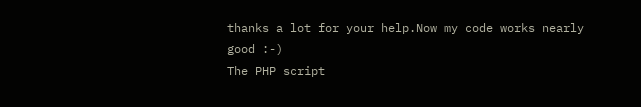thanks a lot for your help.Now my code works nearly good :-)
The PHP script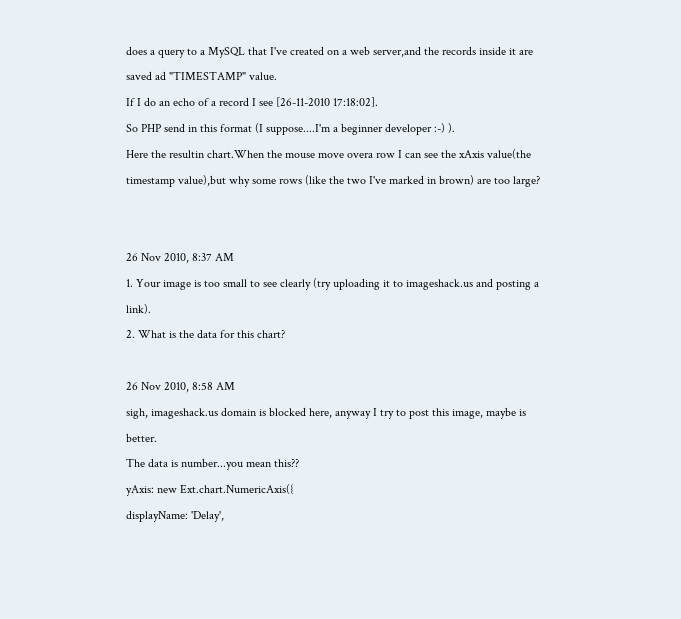does a query to a MySQL that I've created on a web server,and the records inside it are saved ad "TIMESTAMP" value.
If I do an echo of a record I see [26-11-2010 17:18:02].
So PHP send in this format (I suppose....I'm a beginner developer :-) ).
Here the resultin chart.When the mouse move overa row I can see the xAxis value(the timestamp value),but why some rows (like the two I've marked in brown) are too large?


26 Nov 2010, 8:37 AM
1. Your image is too small to see clearly (try uploading it to imageshack.us and posting a link).
2. What is the data for this chart?

26 Nov 2010, 8:58 AM
sigh, imageshack.us domain is blocked here, anyway I try to post this image, maybe is better.
The data is number...you mean this??
yAxis: new Ext.chart.NumericAxis({
displayName: 'Delay',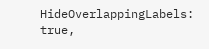HideOverlappingLabels: true,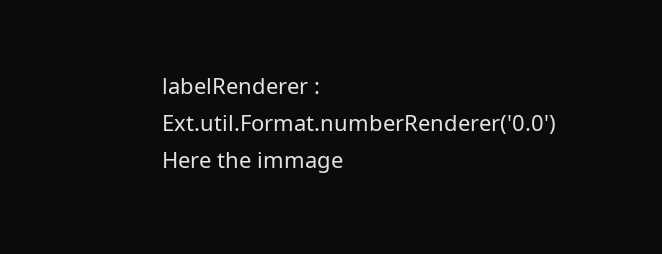labelRenderer : Ext.util.Format.numberRenderer('0.0')
Here the immage